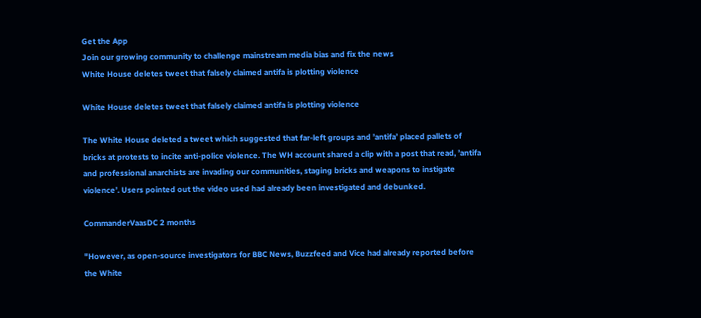Get the App
Join our growing community to challenge mainstream media bias and fix the news
White House deletes tweet that falsely claimed antifa is plotting violence

White House deletes tweet that falsely claimed antifa is plotting violence

The White House deleted a tweet which suggested that far-left groups and ’antifa’ placed pallets of bricks at protests to incite anti-police violence. The WH account shared a clip with a post that read, ’antifa and professional anarchists are invading our communities, staging bricks and weapons to instigate violence’. Users pointed out the video used had already been investigated and debunked.

CommanderVaasDC 2 months

"However, as open-source investigators for BBC News, Buzzfeed and Vice had already reported before the White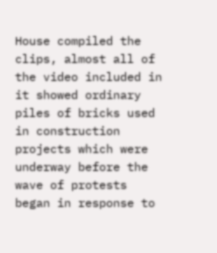House compiled the clips, almost all of the video included in it showed ordinary piles of bricks used in construction projects which were underway before the wave of protests began in response to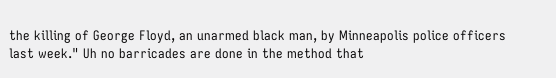the killing of George Floyd, an unarmed black man, by Minneapolis police officers last week." Uh no barricades are done in the method that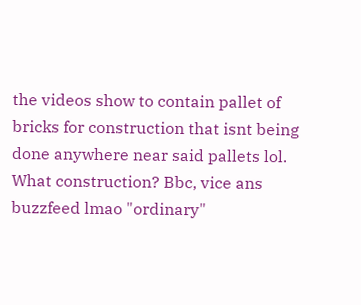the videos show to contain pallet of bricks for construction that isnt being done anywhere near said pallets lol. What construction? Bbc, vice ans buzzfeed lmao "ordinary"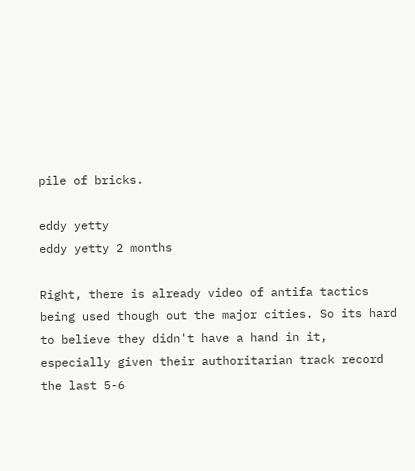pile of bricks.

eddy yetty
eddy yetty 2 months

Right, there is already video of antifa tactics being used though out the major cities. So its hard to believe they didn't have a hand in it, especially given their authoritarian track record the last 5-6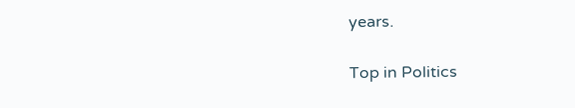years.

Top in Politics